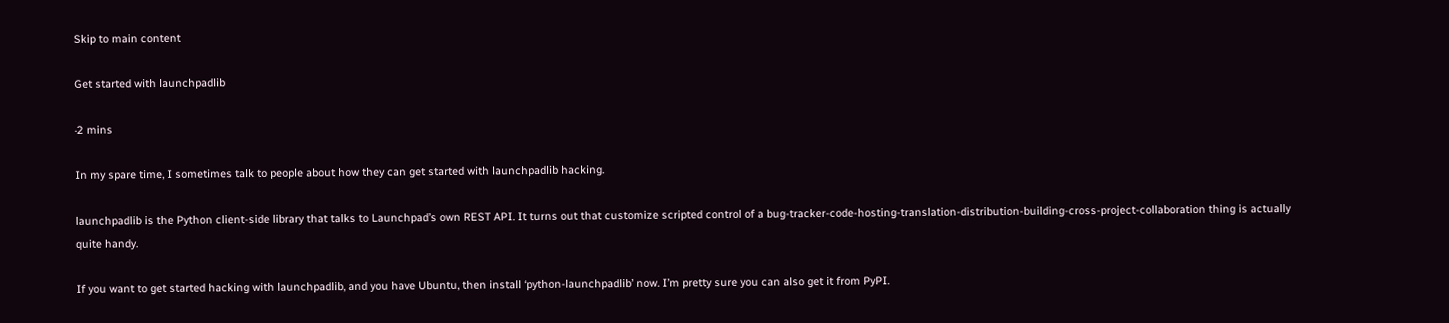Skip to main content

Get started with launchpadlib

·2 mins

In my spare time, I sometimes talk to people about how they can get started with launchpadlib hacking.

launchpadlib is the Python client-side library that talks to Launchpad’s own REST API. It turns out that customize scripted control of a bug-tracker-code-hosting-translation-distribution-building-cross-project-collaboration thing is actually quite handy.

If you want to get started hacking with launchpadlib, and you have Ubuntu, then install ‘python-launchpadlib’ now. I’m pretty sure you can also get it from PyPI.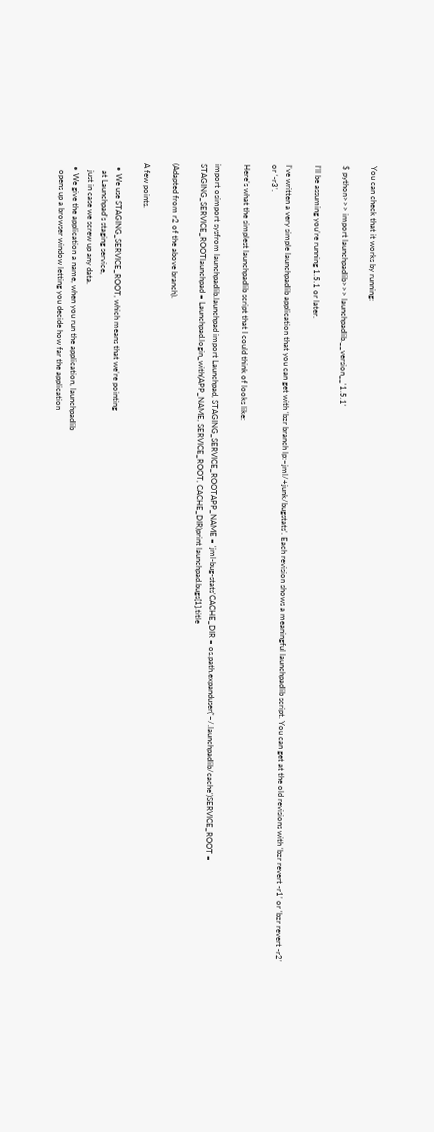You can check that it works by running:

$ python>>> import launchpadlib>>> launchpadlib.__version__'1.5.1'

I’ll be assuming you’re running 1.5.1 or later.

I’ve written a very simple launchpadlib application that you can get with ‘bzr branch lp:~jml/+junk/bugstats’. Each revision shows a meaningful launchpadlib script. You can get at the old revisions with ‘bzr revert -r1’ or ‘bzr revert -r2’ or ‘-r3’.

Here’s what the simplest launchpadlib script that I could think of looks like:

import osimport sysfrom launchpadlib.launchpad import Launchpad, STAGING_SERVICE_ROOTAPP_NAME = 'jml-bug-stats'CACHE_DIR = os.path.expanduser('~/.launchpadlib/cache')SERVICE_ROOT = STAGING_SERVICE_ROOTlaunchpad = Launchpad.login_with(APP_NAME, SERVICE_ROOT, CACHE_DIR)print launchpad.bugs[1].title

(Adapted from r2 of the above branch).

A few points.

  • We use STAGING_SERVICE_ROOT, which means that we’re pointing
    at Launchpad’s staging service,
    just in case we screw up any data.
  • We give the application a name, when you run the application, launchpadlib
    opens up a browser window letting you decide how far the application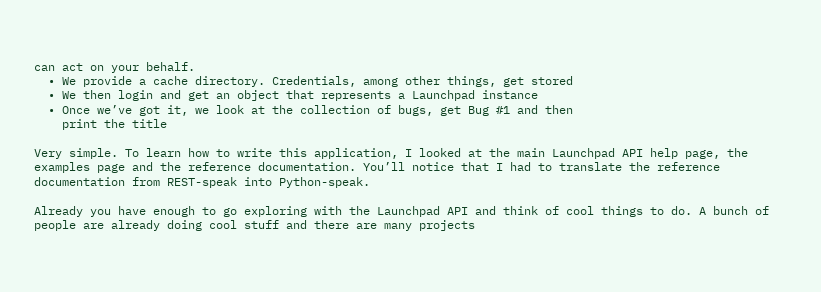can act on your behalf.
  • We provide a cache directory. Credentials, among other things, get stored
  • We then login and get an object that represents a Launchpad instance
  • Once we’ve got it, we look at the collection of bugs, get Bug #1 and then
    print the title

Very simple. To learn how to write this application, I looked at the main Launchpad API help page, the
examples page and the reference documentation. You’ll notice that I had to translate the reference documentation from REST-speak into Python-speak.

Already you have enough to go exploring with the Launchpad API and think of cool things to do. A bunch of people are already doing cool stuff and there are many projects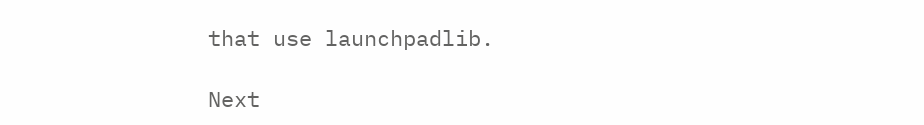that use launchpadlib.

Next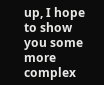up, I hope to show you some more complex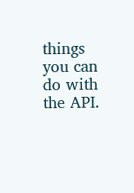things you can do with the API.